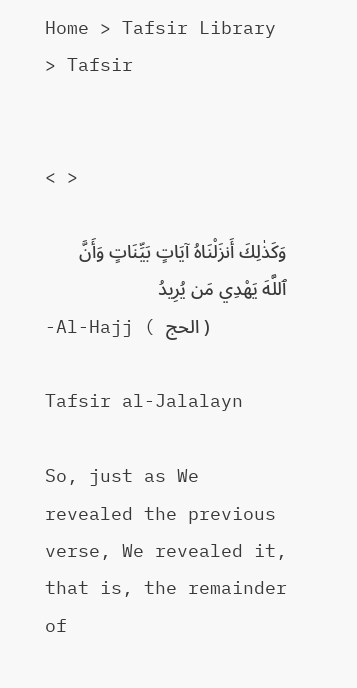Home > Tafsir Library > Tafsir


< >

وَكَذٰلِكَ أَنزَلْنَاهُ آيَاتٍ بَيِّنَاتٍ وَأَنَّ ٱللَّهَ يَهْدِي مَن يُرِيدُ
-Al-Hajj ( الحج )

Tafsir al-Jalalayn

So, just as We revealed the previous verse, We revealed it, that is, the remainder of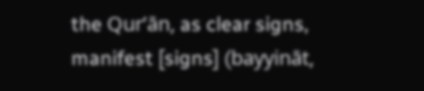the Qur’ān, as clear signs, manifest [signs] (bayyināt,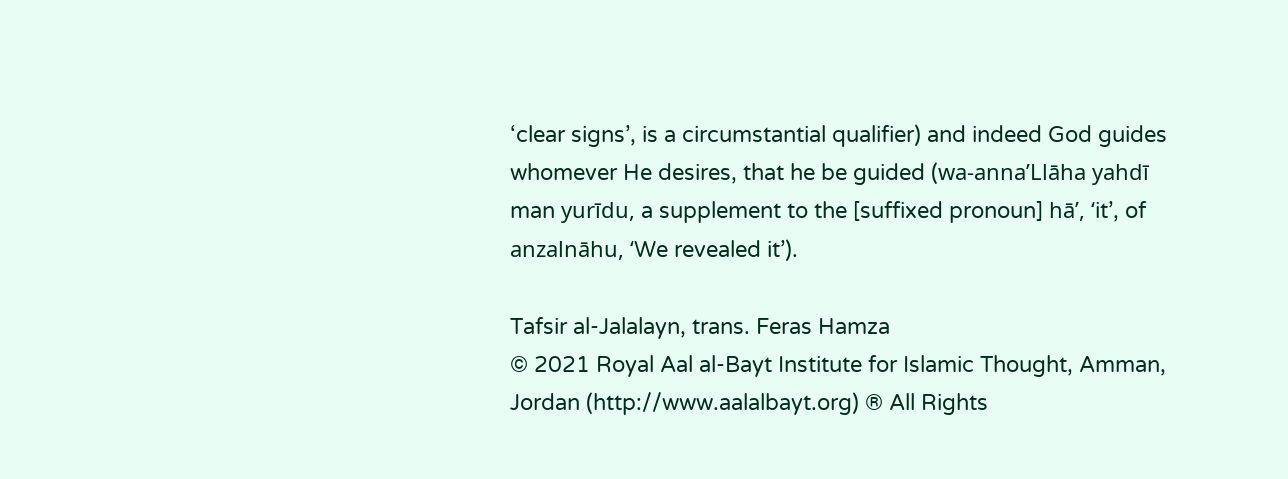‘clear signs’, is a circumstantial qualifier) and indeed God guides whomever He desires, that he be guided (wa-anna’Llāha yahdī man yurīdu, a supplement to the [suffixed pronoun] hā’, ‘it’, of anzalnāhu, ‘We revealed it’).

Tafsir al-Jalalayn, trans. Feras Hamza
© 2021 Royal Aal al-Bayt Institute for Islamic Thought, Amman, Jordan (http://www.aalalbayt.org) ® All Rights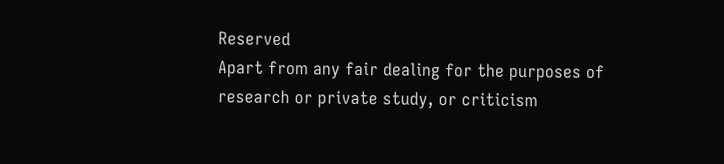Reserved
Apart from any fair dealing for the purposes of research or private study, or criticism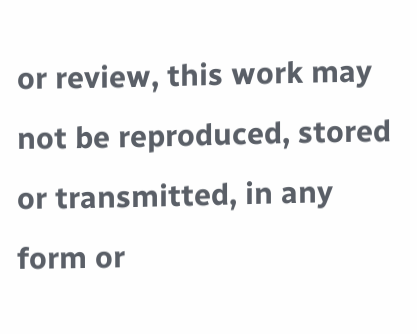or review, this work may not be reproduced, stored or transmitted, in any form or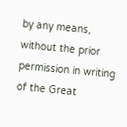by any means, without the prior permission in writing of the Great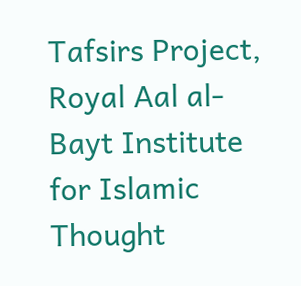Tafsirs Project, Royal Aal al-Bayt Institute for Islamic Thought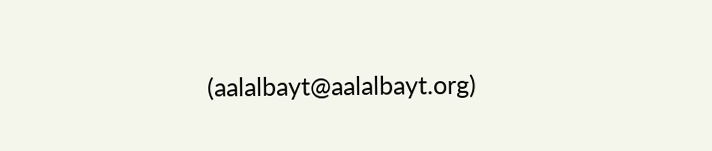(aalalbayt@aalalbayt.org)